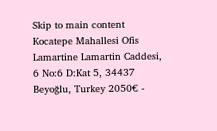Skip to main content
Kocatepe Mahallesi Ofis Lamartine Lamartin Caddesi, 6 No:6 D:Kat 5, 34437 Beyoğlu, Turkey 2050€ -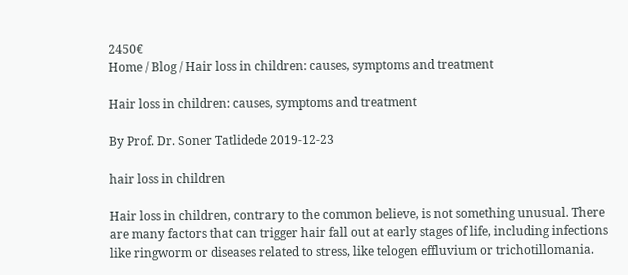2450€
Home / Blog / Hair loss in children: causes, symptoms and treatment

Hair loss in children: causes, symptoms and treatment

By Prof. Dr. Soner Tatlidede 2019-12-23

hair loss in children

Hair loss in children, contrary to the common believe, is not something unusual. There are many factors that can trigger hair fall out at early stages of life, including infections like ringworm or diseases related to stress, like telogen effluvium or trichotillomania.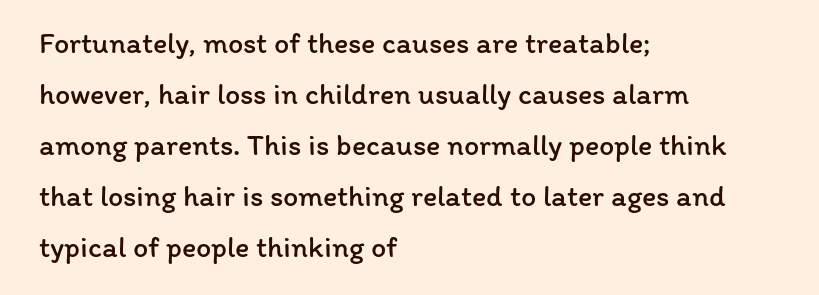Fortunately, most of these causes are treatable; however, hair loss in children usually causes alarm among parents. This is because normally people think that losing hair is something related to later ages and typical of people thinking of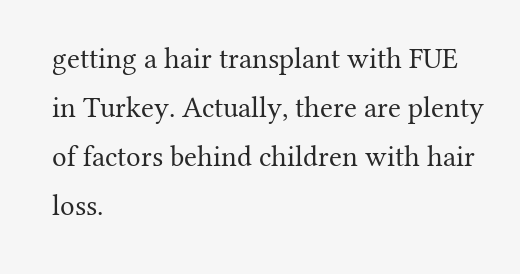getting a hair transplant with FUE in Turkey. Actually, there are plenty of factors behind children with hair loss.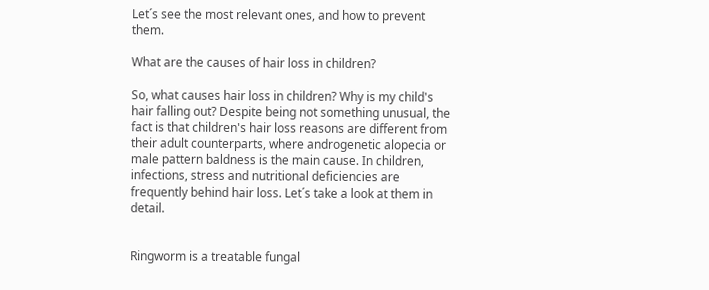Let´s see the most relevant ones, and how to prevent them.

What are the causes of hair loss in children?

So, what causes hair loss in children? Why is my child's hair falling out? Despite being not something unusual, the fact is that children's hair loss reasons are different from their adult counterparts, where androgenetic alopecia or male pattern baldness is the main cause. In children, infections, stress and nutritional deficiencies are frequently behind hair loss. Let´s take a look at them in detail.


Ringworm is a treatable fungal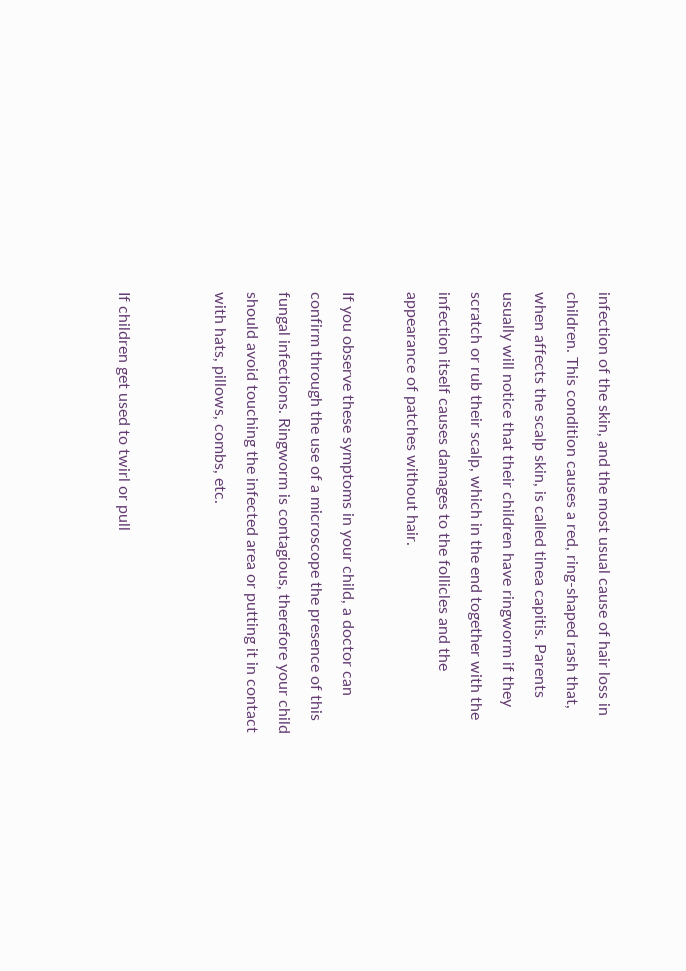infection of the skin, and the most usual cause of hair loss in children. This condition causes a red, ring-shaped rash that, when affects the scalp skin, is called tinea capitis. Parents usually will notice that their children have ringworm if they scratch or rub their scalp, which in the end together with the infection itself causes damages to the follicles and the appearance of patches without hair.

If you observe these symptoms in your child, a doctor can confirm through the use of a microscope the presence of this fungal infections. Ringworm is contagious, therefore your child should avoid touching the infected area or putting it in contact with hats, pillows, combs, etc.


If children get used to twirl or pull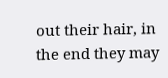out their hair, in the end they may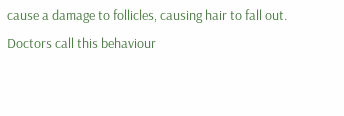cause a damage to follicles, causing hair to fall out. Doctors call this behaviour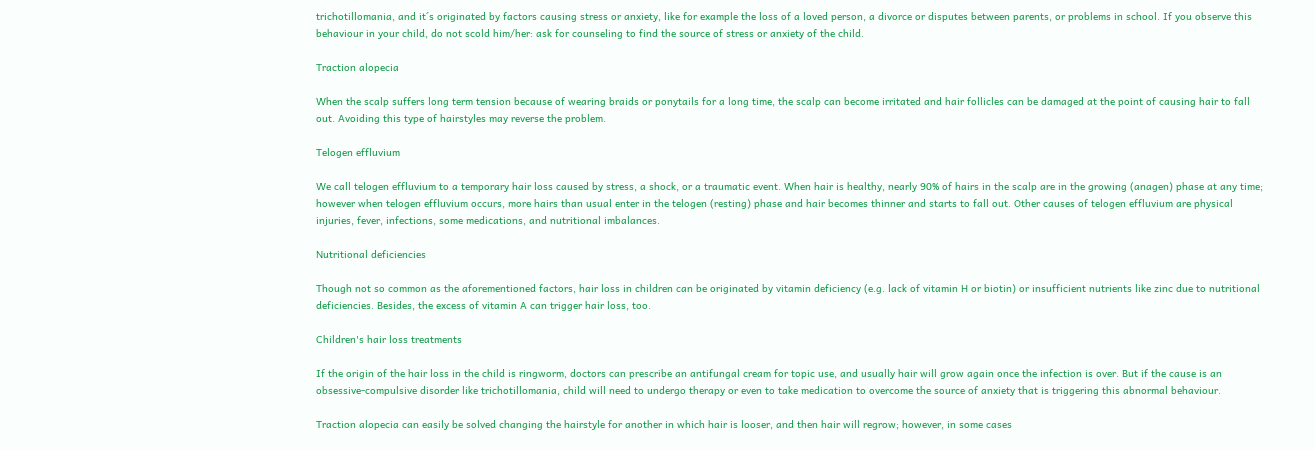trichotillomania, and it´s originated by factors causing stress or anxiety, like for example the loss of a loved person, a divorce or disputes between parents, or problems in school. If you observe this behaviour in your child, do not scold him/her: ask for counseling to find the source of stress or anxiety of the child.

Traction alopecia

When the scalp suffers long term tension because of wearing braids or ponytails for a long time, the scalp can become irritated and hair follicles can be damaged at the point of causing hair to fall out. Avoiding this type of hairstyles may reverse the problem.

Telogen effluvium

We call telogen effluvium to a temporary hair loss caused by stress, a shock, or a traumatic event. When hair is healthy, nearly 90% of hairs in the scalp are in the growing (anagen) phase at any time; however when telogen effluvium occurs, more hairs than usual enter in the telogen (resting) phase and hair becomes thinner and starts to fall out. Other causes of telogen effluvium are physical injuries, fever, infections, some medications, and nutritional imbalances.

Nutritional deficiencies

Though not so common as the aforementioned factors, hair loss in children can be originated by vitamin deficiency (e.g. lack of vitamin H or biotin) or insufficient nutrients like zinc due to nutritional deficiencies. Besides, the excess of vitamin A can trigger hair loss, too.

Children's hair loss treatments

If the origin of the hair loss in the child is ringworm, doctors can prescribe an antifungal cream for topic use, and usually hair will grow again once the infection is over. But if the cause is an obsessive-compulsive disorder like trichotillomania, child will need to undergo therapy or even to take medication to overcome the source of anxiety that is triggering this abnormal behaviour.

Traction alopecia can easily be solved changing the hairstyle for another in which hair is looser, and then hair will regrow; however, in some cases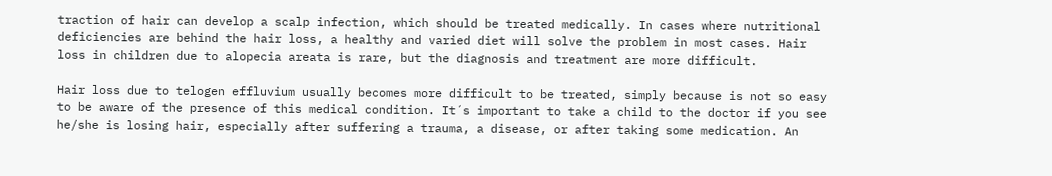traction of hair can develop a scalp infection, which should be treated medically. In cases where nutritional deficiencies are behind the hair loss, a healthy and varied diet will solve the problem in most cases. Hair loss in children due to alopecia areata is rare, but the diagnosis and treatment are more difficult.

Hair loss due to telogen effluvium usually becomes more difficult to be treated, simply because is not so easy to be aware of the presence of this medical condition. It´s important to take a child to the doctor if you see he/she is losing hair, especially after suffering a trauma, a disease, or after taking some medication. An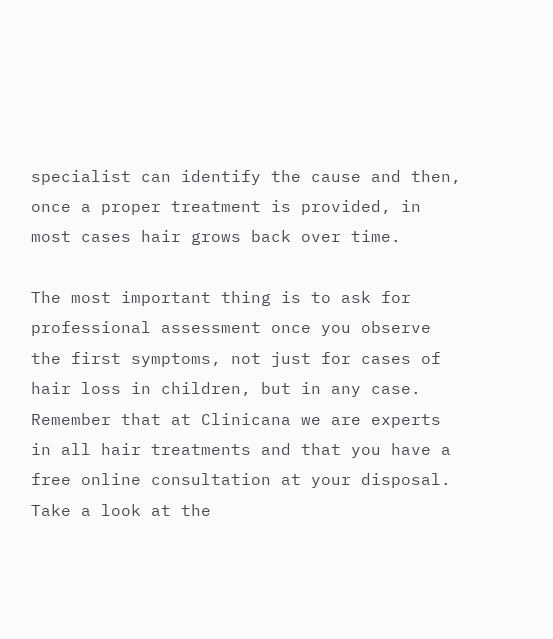specialist can identify the cause and then, once a proper treatment is provided, in most cases hair grows back over time.

The most important thing is to ask for professional assessment once you observe the first symptoms, not just for cases of hair loss in children, but in any case. Remember that at Clinicana we are experts in all hair treatments and that you have a free online consultation at your disposal. Take a look at the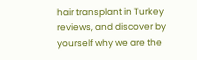hair transplant in Turkey reviews, and discover by yourself why we are the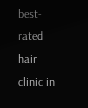best-rated hair clinic in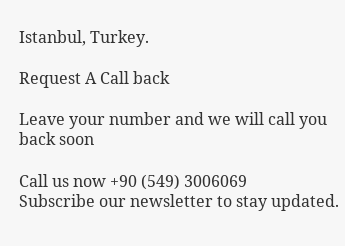Istanbul, Turkey.

Request A Call back

Leave your number and we will call you back soon

Call us now +90 (549) 3006069
Subscribe our newsletter to stay updated.